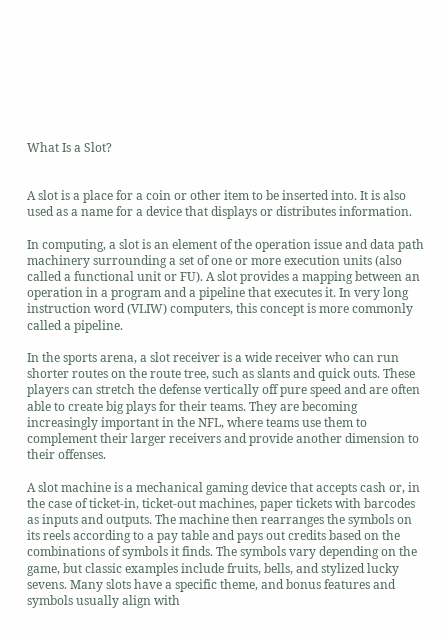What Is a Slot?


A slot is a place for a coin or other item to be inserted into. It is also used as a name for a device that displays or distributes information.

In computing, a slot is an element of the operation issue and data path machinery surrounding a set of one or more execution units (also called a functional unit or FU). A slot provides a mapping between an operation in a program and a pipeline that executes it. In very long instruction word (VLIW) computers, this concept is more commonly called a pipeline.

In the sports arena, a slot receiver is a wide receiver who can run shorter routes on the route tree, such as slants and quick outs. These players can stretch the defense vertically off pure speed and are often able to create big plays for their teams. They are becoming increasingly important in the NFL, where teams use them to complement their larger receivers and provide another dimension to their offenses.

A slot machine is a mechanical gaming device that accepts cash or, in the case of ticket-in, ticket-out machines, paper tickets with barcodes as inputs and outputs. The machine then rearranges the symbols on its reels according to a pay table and pays out credits based on the combinations of symbols it finds. The symbols vary depending on the game, but classic examples include fruits, bells, and stylized lucky sevens. Many slots have a specific theme, and bonus features and symbols usually align with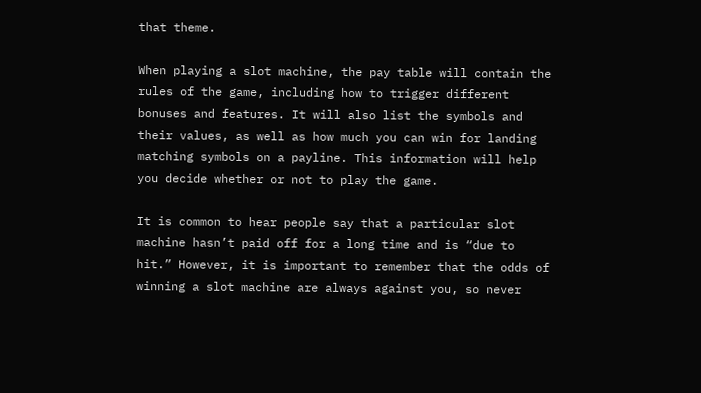that theme.

When playing a slot machine, the pay table will contain the rules of the game, including how to trigger different bonuses and features. It will also list the symbols and their values, as well as how much you can win for landing matching symbols on a payline. This information will help you decide whether or not to play the game.

It is common to hear people say that a particular slot machine hasn’t paid off for a long time and is “due to hit.” However, it is important to remember that the odds of winning a slot machine are always against you, so never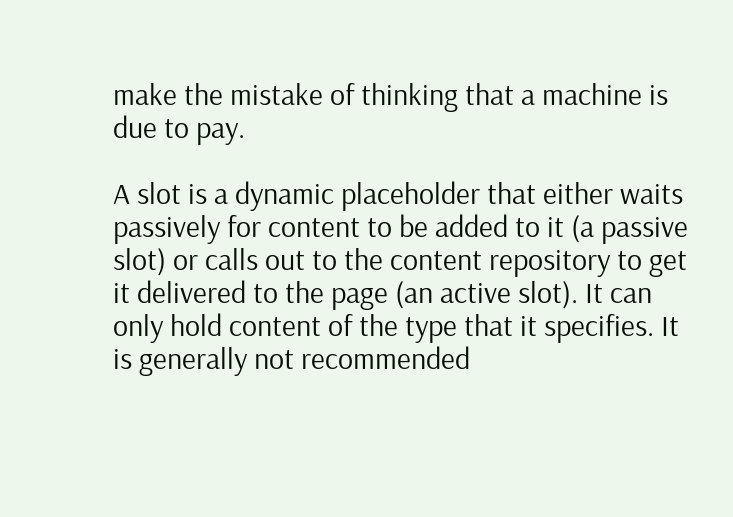make the mistake of thinking that a machine is due to pay.

A slot is a dynamic placeholder that either waits passively for content to be added to it (a passive slot) or calls out to the content repository to get it delivered to the page (an active slot). It can only hold content of the type that it specifies. It is generally not recommended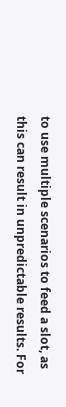to use multiple scenarios to feed a slot, as this can result in unpredictable results. For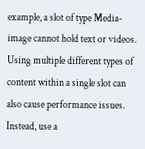example, a slot of type Media-image cannot hold text or videos. Using multiple different types of content within a single slot can also cause performance issues. Instead, use a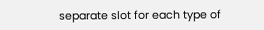separate slot for each type of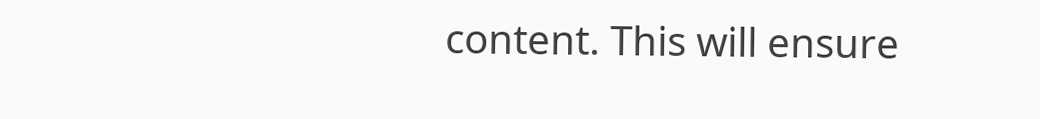content. This will ensure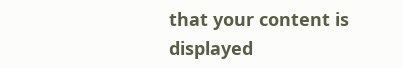that your content is displayed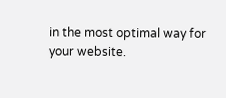in the most optimal way for your website.